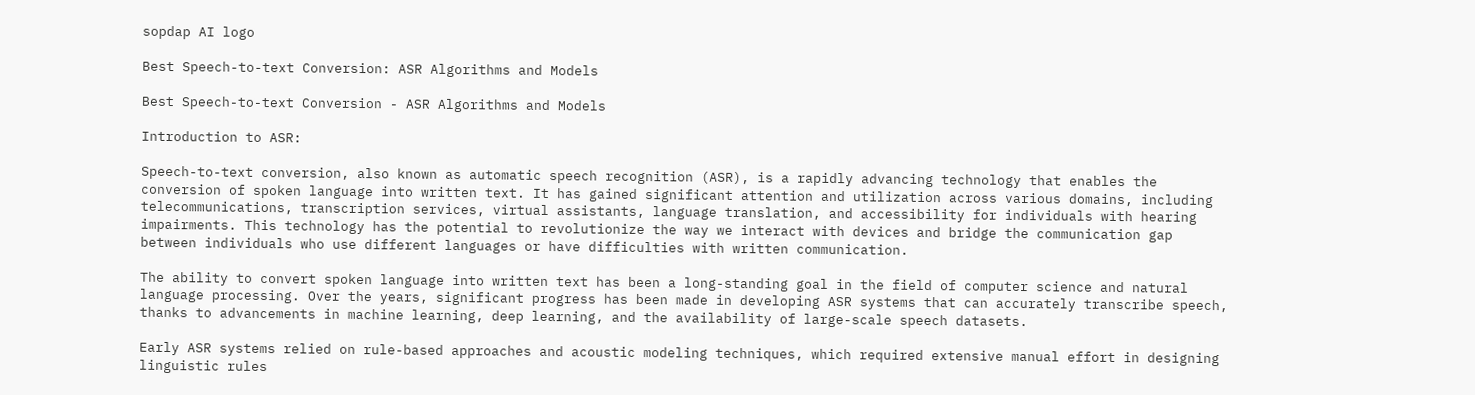sopdap AI logo

Best Speech-to-text Conversion: ASR Algorithms and Models

Best Speech-to-text Conversion - ASR Algorithms and Models

Introduction to ASR:

Speech-to-text conversion, also known as automatic speech recognition (ASR), is a rapidly advancing technology that enables the conversion of spoken language into written text. It has gained significant attention and utilization across various domains, including telecommunications, transcription services, virtual assistants, language translation, and accessibility for individuals with hearing impairments. This technology has the potential to revolutionize the way we interact with devices and bridge the communication gap between individuals who use different languages or have difficulties with written communication.

The ability to convert spoken language into written text has been a long-standing goal in the field of computer science and natural language processing. Over the years, significant progress has been made in developing ASR systems that can accurately transcribe speech, thanks to advancements in machine learning, deep learning, and the availability of large-scale speech datasets.

Early ASR systems relied on rule-based approaches and acoustic modeling techniques, which required extensive manual effort in designing linguistic rules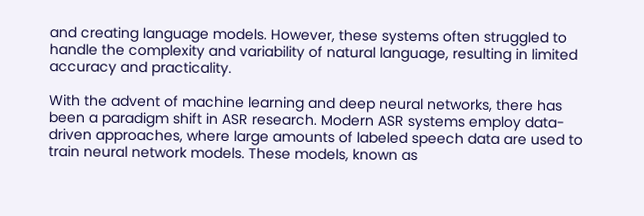and creating language models. However, these systems often struggled to handle the complexity and variability of natural language, resulting in limited accuracy and practicality.

With the advent of machine learning and deep neural networks, there has been a paradigm shift in ASR research. Modern ASR systems employ data-driven approaches, where large amounts of labeled speech data are used to train neural network models. These models, known as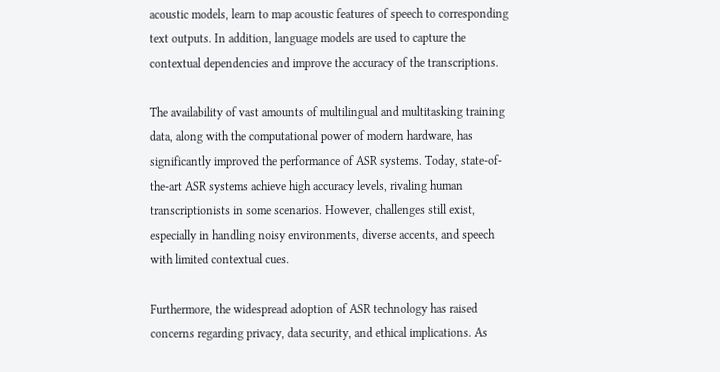acoustic models, learn to map acoustic features of speech to corresponding text outputs. In addition, language models are used to capture the contextual dependencies and improve the accuracy of the transcriptions.

The availability of vast amounts of multilingual and multitasking training data, along with the computational power of modern hardware, has significantly improved the performance of ASR systems. Today, state-of-the-art ASR systems achieve high accuracy levels, rivaling human transcriptionists in some scenarios. However, challenges still exist, especially in handling noisy environments, diverse accents, and speech with limited contextual cues.

Furthermore, the widespread adoption of ASR technology has raised concerns regarding privacy, data security, and ethical implications. As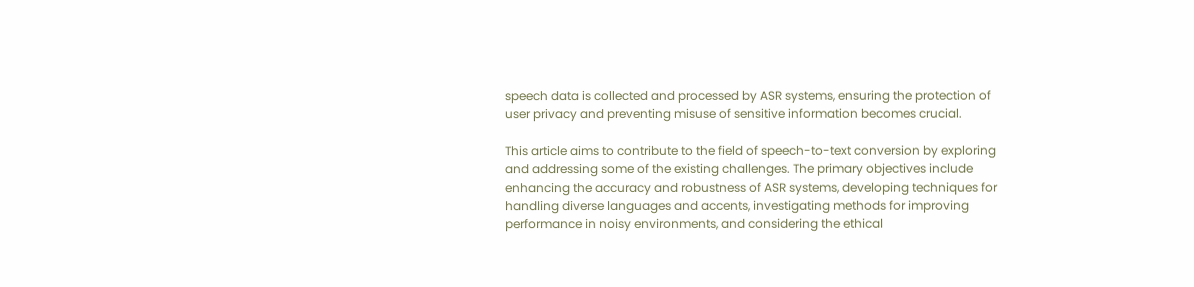speech data is collected and processed by ASR systems, ensuring the protection of user privacy and preventing misuse of sensitive information becomes crucial.

This article aims to contribute to the field of speech-to-text conversion by exploring and addressing some of the existing challenges. The primary objectives include enhancing the accuracy and robustness of ASR systems, developing techniques for handling diverse languages and accents, investigating methods for improving performance in noisy environments, and considering the ethical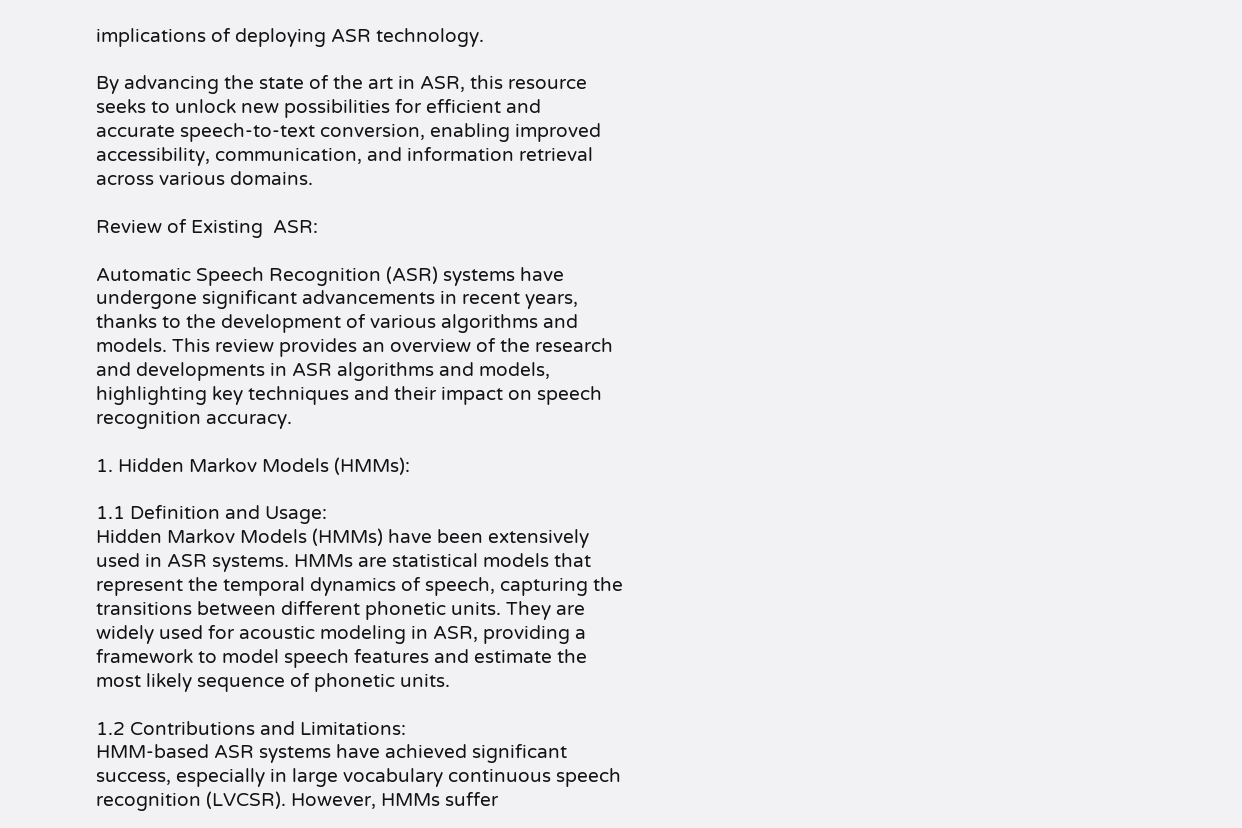implications of deploying ASR technology.

By advancing the state of the art in ASR, this resource seeks to unlock new possibilities for efficient and accurate speech-to-text conversion, enabling improved accessibility, communication, and information retrieval across various domains.

Review of Existing  ASR:

Automatic Speech Recognition (ASR) systems have undergone significant advancements in recent years, thanks to the development of various algorithms and models. This review provides an overview of the research and developments in ASR algorithms and models, highlighting key techniques and their impact on speech recognition accuracy.

1. Hidden Markov Models (HMMs):

1.1 Definition and Usage:
Hidden Markov Models (HMMs) have been extensively used in ASR systems. HMMs are statistical models that represent the temporal dynamics of speech, capturing the transitions between different phonetic units. They are widely used for acoustic modeling in ASR, providing a framework to model speech features and estimate the most likely sequence of phonetic units.

1.2 Contributions and Limitations:
HMM-based ASR systems have achieved significant success, especially in large vocabulary continuous speech recognition (LVCSR). However, HMMs suffer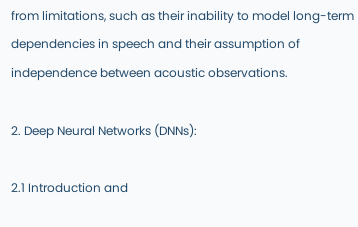from limitations, such as their inability to model long-term dependencies in speech and their assumption of independence between acoustic observations.

2. Deep Neural Networks (DNNs):

2.1 Introduction and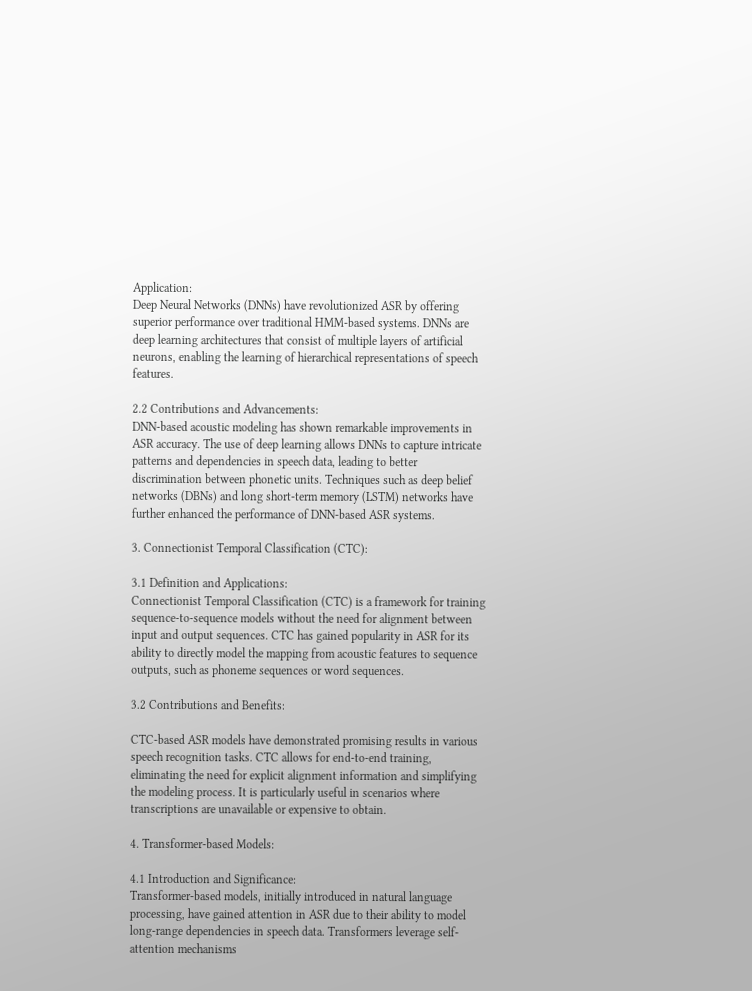Application:
Deep Neural Networks (DNNs) have revolutionized ASR by offering superior performance over traditional HMM-based systems. DNNs are deep learning architectures that consist of multiple layers of artificial neurons, enabling the learning of hierarchical representations of speech features.

2.2 Contributions and Advancements:
DNN-based acoustic modeling has shown remarkable improvements in ASR accuracy. The use of deep learning allows DNNs to capture intricate patterns and dependencies in speech data, leading to better discrimination between phonetic units. Techniques such as deep belief networks (DBNs) and long short-term memory (LSTM) networks have further enhanced the performance of DNN-based ASR systems.

3. Connectionist Temporal Classification (CTC):

3.1 Definition and Applications:
Connectionist Temporal Classification (CTC) is a framework for training sequence-to-sequence models without the need for alignment between input and output sequences. CTC has gained popularity in ASR for its ability to directly model the mapping from acoustic features to sequence outputs, such as phoneme sequences or word sequences.

3.2 Contributions and Benefits:

CTC-based ASR models have demonstrated promising results in various speech recognition tasks. CTC allows for end-to-end training, eliminating the need for explicit alignment information and simplifying the modeling process. It is particularly useful in scenarios where transcriptions are unavailable or expensive to obtain.

4. Transformer-based Models:

4.1 Introduction and Significance:
Transformer-based models, initially introduced in natural language processing, have gained attention in ASR due to their ability to model long-range dependencies in speech data. Transformers leverage self-attention mechanisms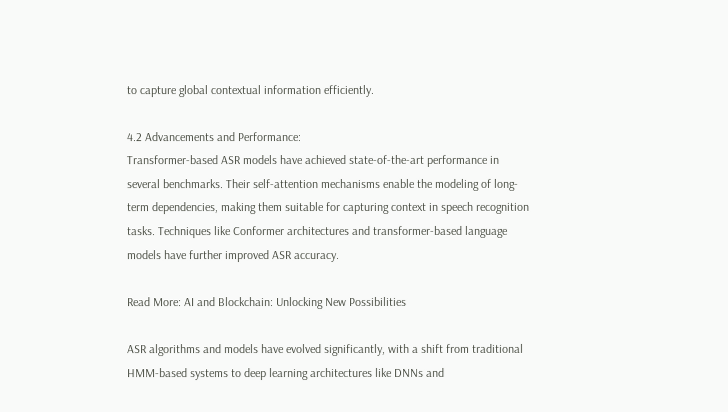to capture global contextual information efficiently.

4.2 Advancements and Performance:
Transformer-based ASR models have achieved state-of-the-art performance in several benchmarks. Their self-attention mechanisms enable the modeling of long-term dependencies, making them suitable for capturing context in speech recognition tasks. Techniques like Conformer architectures and transformer-based language models have further improved ASR accuracy.

Read More: AI and Blockchain: Unlocking New Possibilities

ASR algorithms and models have evolved significantly, with a shift from traditional HMM-based systems to deep learning architectures like DNNs and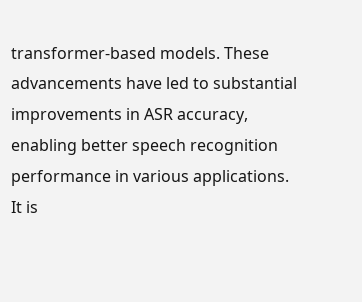transformer-based models. These advancements have led to substantial improvements in ASR accuracy, enabling better speech recognition performance in various applications. It is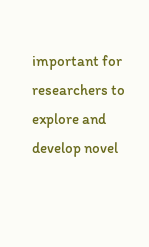important for researchers to explore and develop novel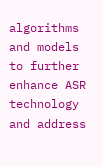algorithms and models to further enhance ASR technology and address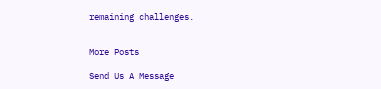remaining challenges.


More Posts

Send Us A Message